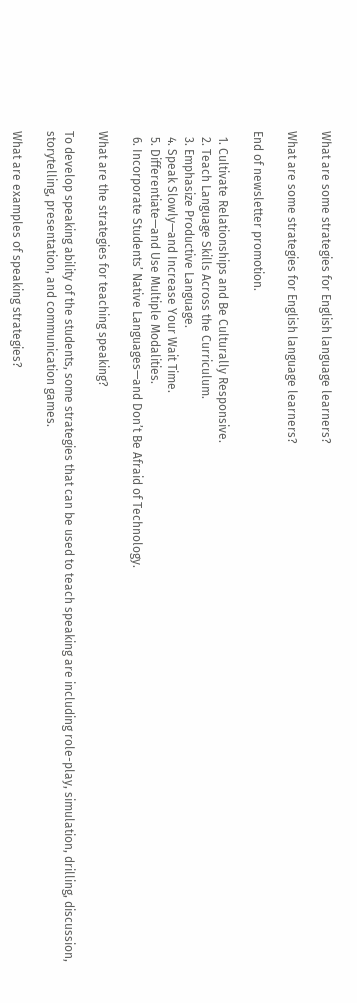What are some strategies for English language learners?

What are some strategies for English language learners?

End of newsletter promotion.

  1. Cultivate Relationships and Be Culturally Responsive.
  2. Teach Language Skills Across the Curriculum.
  3. Emphasize Productive Language.
  4. Speak Slowly—and Increase Your Wait Time.
  5. Differentiate—and Use Multiple Modalities.
  6. Incorporate Students’ Native Languages—and Don’t Be Afraid of Technology.

What are the strategies for teaching speaking?

To develop speaking ability of the students, some strategies that can be used to teach speaking are including role-play, simulation, drilling, discussion, storytelling, presentation, and communication games.

What are examples of speaking strategies?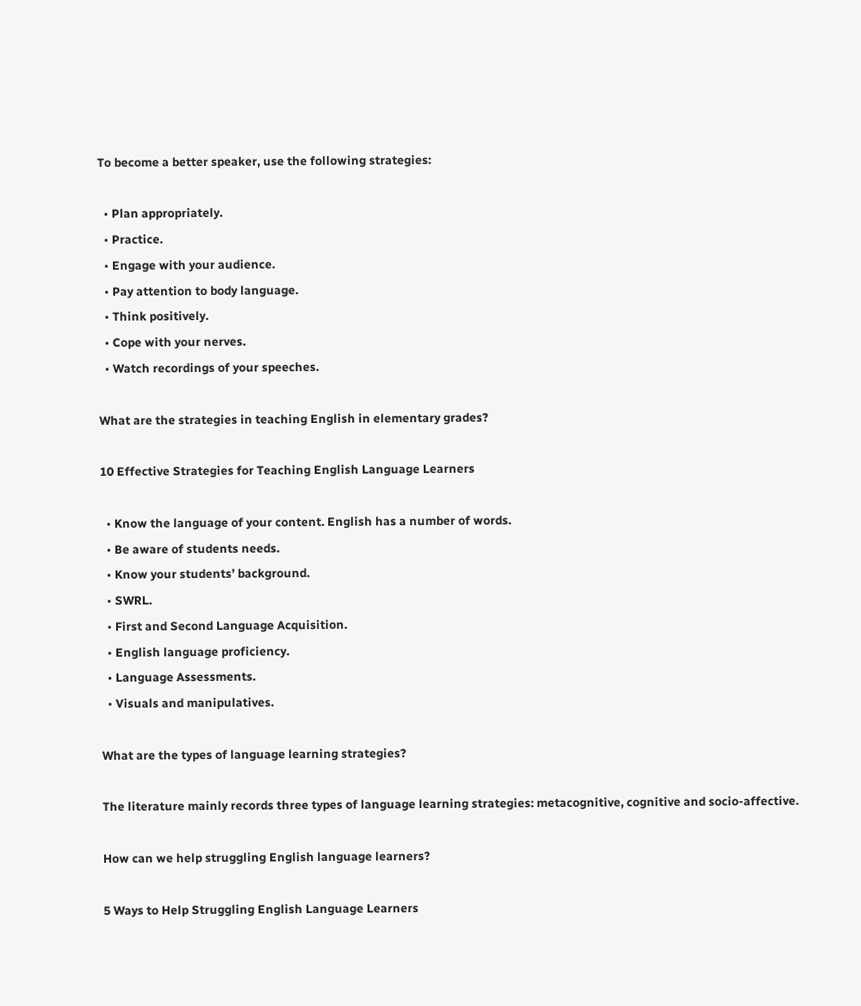To become a better speaker, use the following strategies:

  • Plan appropriately.
  • Practice.
  • Engage with your audience.
  • Pay attention to body language.
  • Think positively.
  • Cope with your nerves.
  • Watch recordings of your speeches.

What are the strategies in teaching English in elementary grades?

10 Effective Strategies for Teaching English Language Learners

  • Know the language of your content. English has a number of words.
  • Be aware of students needs.
  • Know your students’ background.
  • SWRL.
  • First and Second Language Acquisition.
  • English language proficiency.
  • Language Assessments.
  • Visuals and manipulatives.

What are the types of language learning strategies?

The literature mainly records three types of language learning strategies: metacognitive, cognitive and socio-affective.

How can we help struggling English language learners?

5 Ways to Help Struggling English Language Learners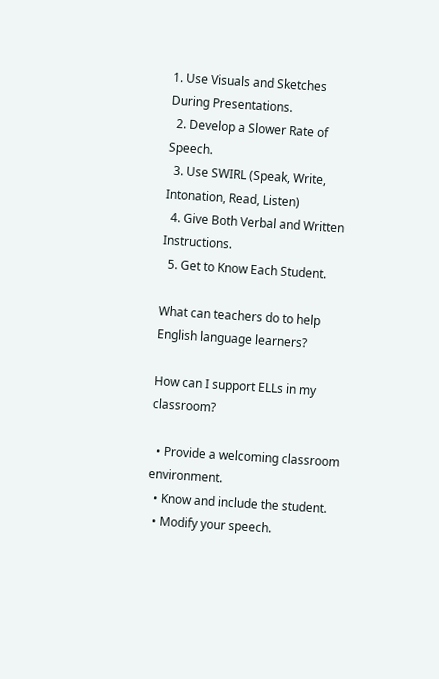1. Use Visuals and Sketches During Presentations.
  2. Develop a Slower Rate of Speech.
  3. Use SWIRL (Speak, Write, Intonation, Read, Listen)
  4. Give Both Verbal and Written Instructions.
  5. Get to Know Each Student.

What can teachers do to help English language learners?

How can I support ELLs in my classroom?

  • Provide a welcoming classroom environment.
  • Know and include the student.
  • Modify your speech.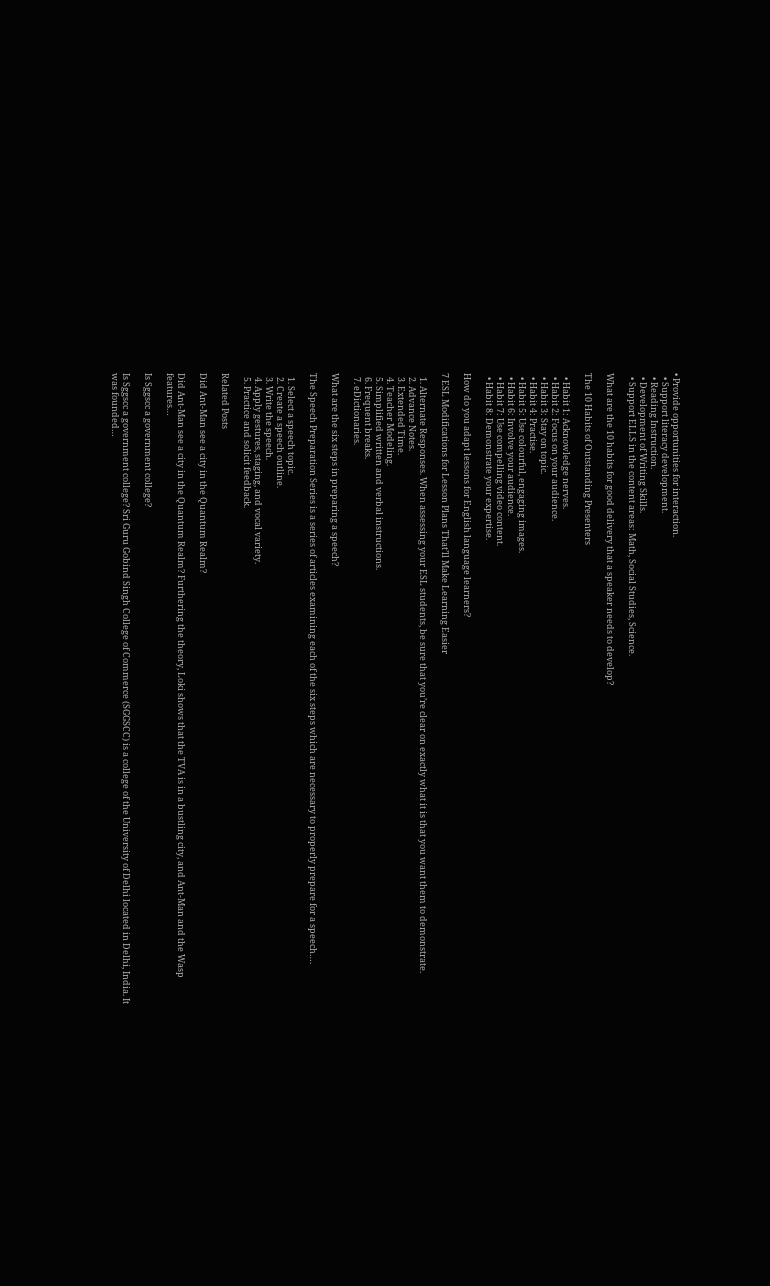• Provide opportunities for interaction.
  • Support literacy development.
  • Reading Instruction.
  • Development of Writing Skills.
  • Support ELLS in the content areas: Math, Social Studies, Science.

What are the 10 habits for good delivery that a speaker needs to develop?

The 10 Habits of Outstanding Presenters

  • Habit 1: Acknowledge nerves.
  • Habit 2: Focus on your audience.
  • Habit 3: Stay on topic.
  • Habit 4: Practise.
  • Habit 5: Use colourful, engaging images.
  • Habit 6: Involve your audience.
  • Habit 7: Use compelling video content.
  • Habit 8: Demonstrate your expertise.

How do you adapt lessons for English language learners?

7 ESL Modifications for Lesson Plans That’ll Make Learning Easier

  1. Alternate Responses. When assessing your ESL students, be sure that you’re clear on exactly what it is that you want them to demonstrate.
  2. Advance Notes.
  3. Extended Time.
  4. Teacher Modeling.
  5. Simplified written and verbal instructions.
  6. Frequent breaks.
  7. eDictionaries.

What are the six steps in preparing a speech?

The Speech Preparation Series is a series of articles examining each of the six steps which are necessary to properly prepare for a speech….

  1. Select a speech topic.
  2. Create a speech outline.
  3. Write the speech.
  4. Apply gestures, staging, and vocal variety.
  5. Practice and solicit feedback.

Related Posts

Did Ant-Man see a city in the Quantum Realm?

Did Ant-Man see a city in the Quantum Realm? Furthering the theory, Loki shows that the TVA is in a bustling city, and Ant-Man and the Wasp features…

Is Sggscc a government college?

Is Sggscc a government college? Sri Guru Gobind Singh College of Commerce (SGGSCC) is a college of the University of Delhi located in Delhi, India. It was founded…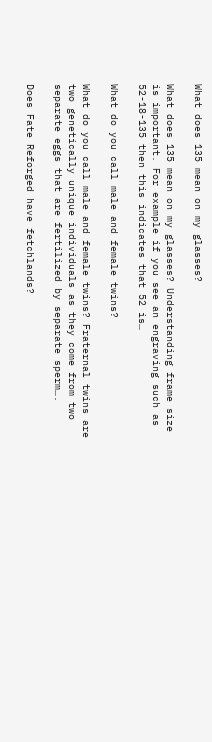What does 135 mean on my glasses?

What does 135 mean on my glasses? Understanding frame size is important. For example if you see an engraving such as 52-18-135 then this indicates that 52 is…

What do you call male and female twins?

What do you call male and female twins? Fraternal twins are two genetically unique individuals as they come from two separate eggs that are fertilized by separate sperm….

Does Fate Reforged have fetchlands?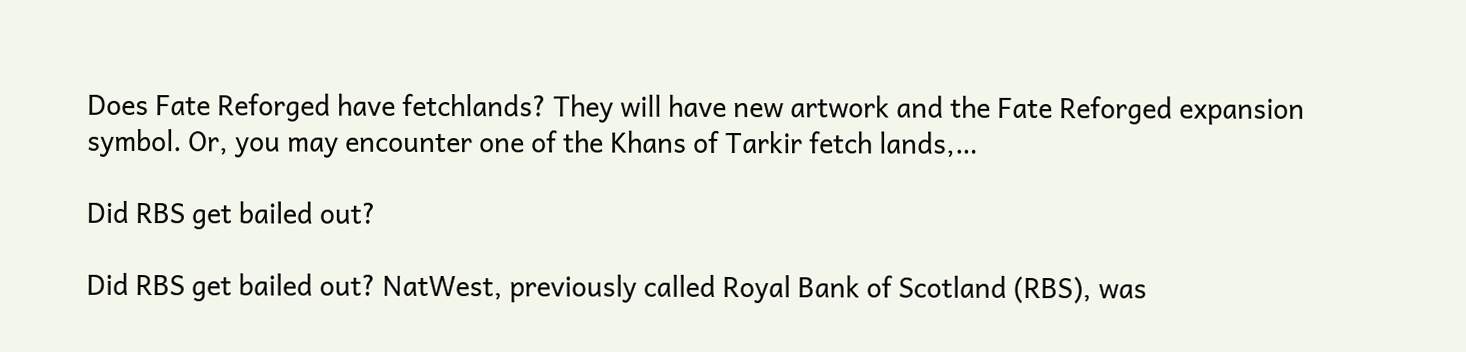Does Fate Reforged have fetchlands? They will have new artwork and the Fate Reforged expansion symbol. Or, you may encounter one of the Khans of Tarkir fetch lands,…

Did RBS get bailed out?

Did RBS get bailed out? NatWest, previously called Royal Bank of Scotland (RBS), was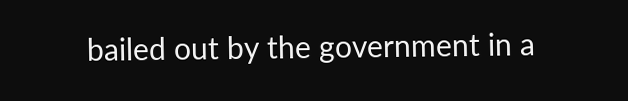bailed out by the government in a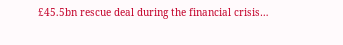£45.5bn rescue deal during the financial crisis…